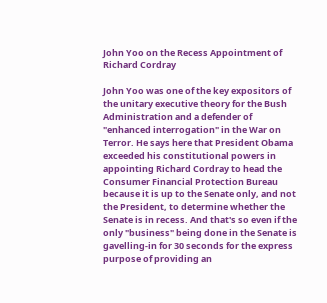John Yoo on the Recess Appointment of Richard Cordray

John Yoo was one of the key expositors of the unitary executive theory for the Bush Administration and a defender of "enhanced interrogation" in the War on Terror. He says here that President Obama exceeded his constitutional powers in appointing Richard Cordray to head the Consumer Financial Protection Bureau because it is up to the Senate only, and not the President, to determine whether the Senate is in recess. And that's so even if the only "business" being done in the Senate is gavelling-in for 30 seconds for the express purpose of providing an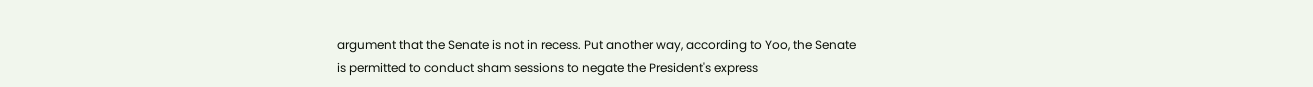argument that the Senate is not in recess. Put another way, according to Yoo, the Senate is permitted to conduct sham sessions to negate the President's express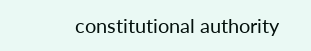constitutional authority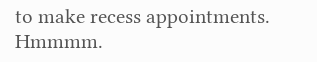to make recess appointments. Hmmmm.